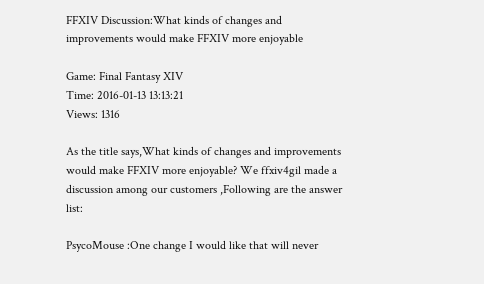FFXIV Discussion:What kinds of changes and improvements would make FFXIV more enjoyable

Game: Final Fantasy XIV
Time: 2016-01-13 13:13:21
Views: 1316

As the title says,What kinds of changes and improvements would make FFXIV more enjoyable? We ffxiv4gil made a discussion among our customers ,Following are the answer list:

PsycoMouse :One change I would like that will never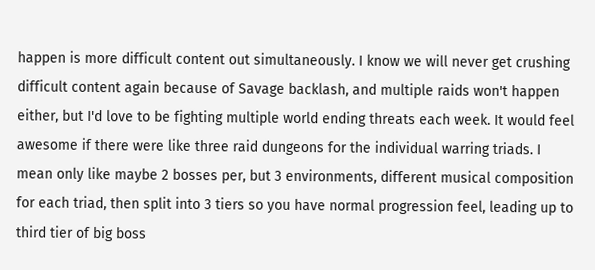happen is more difficult content out simultaneously. I know we will never get crushing difficult content again because of Savage backlash, and multiple raids won't happen either, but I'd love to be fighting multiple world ending threats each week. It would feel awesome if there were like three raid dungeons for the individual warring triads. I mean only like maybe 2 bosses per, but 3 environments, different musical composition for each triad, then split into 3 tiers so you have normal progression feel, leading up to third tier of big boss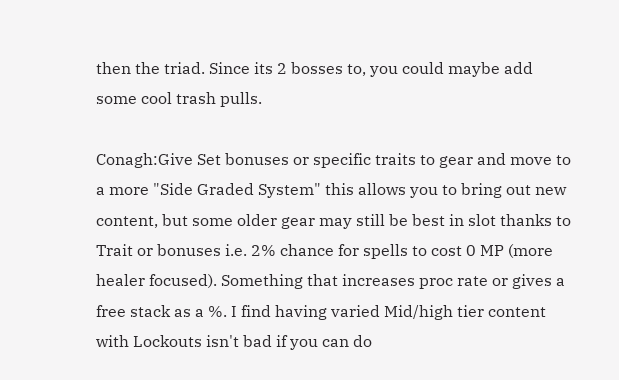then the triad. Since its 2 bosses to, you could maybe add some cool trash pulls.

Conagh:Give Set bonuses or specific traits to gear and move to a more "Side Graded System" this allows you to bring out new content, but some older gear may still be best in slot thanks to Trait or bonuses i.e. 2% chance for spells to cost 0 MP (more healer focused). Something that increases proc rate or gives a free stack as a %. I find having varied Mid/high tier content with Lockouts isn't bad if you can do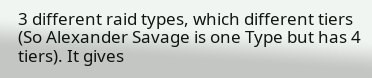3 different raid types, which different tiers (So Alexander Savage is one Type but has 4 tiers). It gives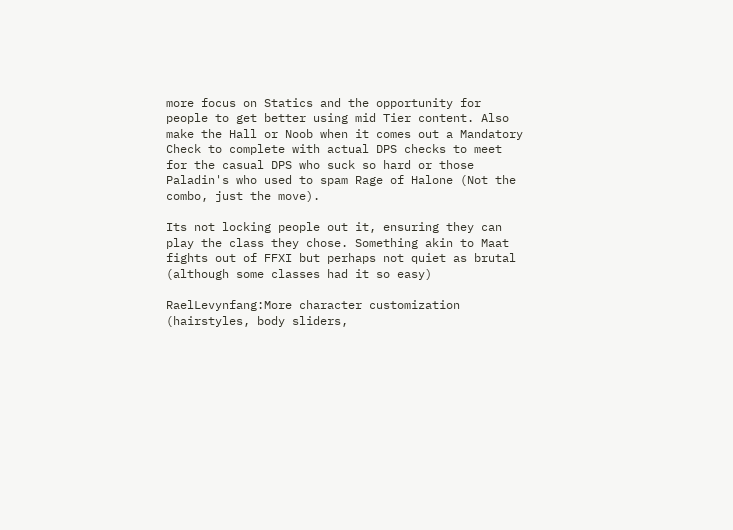more focus on Statics and the opportunity for people to get better using mid Tier content. Also make the Hall or Noob when it comes out a Mandatory Check to complete with actual DPS checks to meet for the casual DPS who suck so hard or those Paladin's who used to spam Rage of Halone (Not the combo, just the move).

Its not locking people out it, ensuring they can play the class they chose. Something akin to Maat fights out of FFXI but perhaps not quiet as brutal (although some classes had it so easy)

RaelLevynfang:More character customization (hairstyles, body sliders,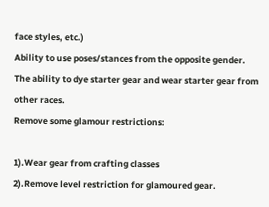face styles, etc.)
Ability to use poses/stances from the opposite gender.
The ability to dye starter gear and wear starter gear from other races.
Remove some glamour restrictions:

1).Wear gear from crafting classes
2).Remove level restriction for glamoured gear.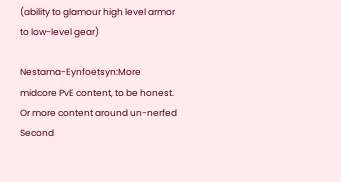(ability to glamour high level armor to low-level gear)

Nestama-Eynfoetsyn:More midcore PvE content, to be honest. Or more content around un-nerfed Second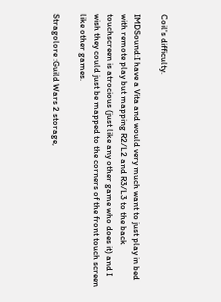Coil's difficulty.

IMDSound:I have a Vita and would very much want to just play in bed with remote play but mapping R2/L2 and R3/L3 to the back touchscreen is atrocious (just like any other game who does it) and I wish they could just be mapped to the corners of the front touch screen like other games.

Stragolore :Guild Wars 2 storage,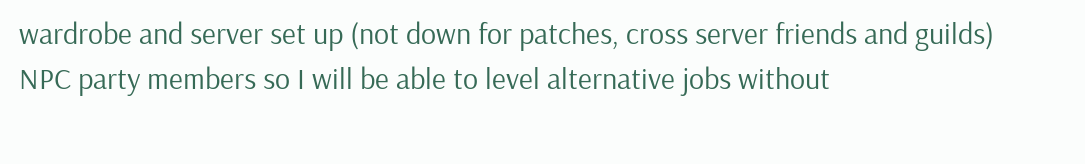wardrobe and server set up (not down for patches, cross server friends and guilds)
NPC party members so I will be able to level alternative jobs without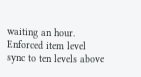waiting an hour.
Enforced item level sync to ten levels above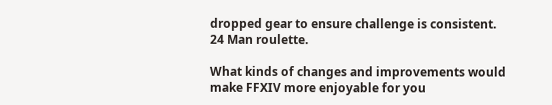dropped gear to ensure challenge is consistent.
24 Man roulette.

What kinds of changes and improvements would make FFXIV more enjoyable for you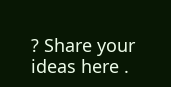? Share your ideas here .